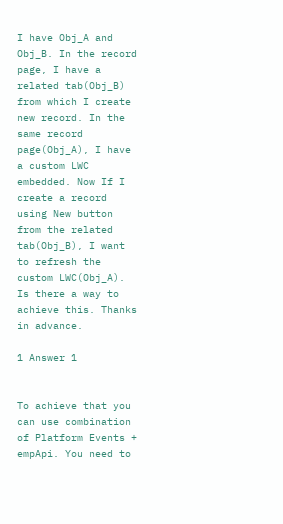I have Obj_A and Obj_B. In the record page, I have a related tab(Obj_B) from which I create new record. In the same record page(Obj_A), I have a custom LWC embedded. Now If I create a record using New button from the related tab(Obj_B), I want to refresh the custom LWC(Obj_A). Is there a way to achieve this. Thanks in advance.

1 Answer 1


To achieve that you can use combination of Platform Events + empApi. You need to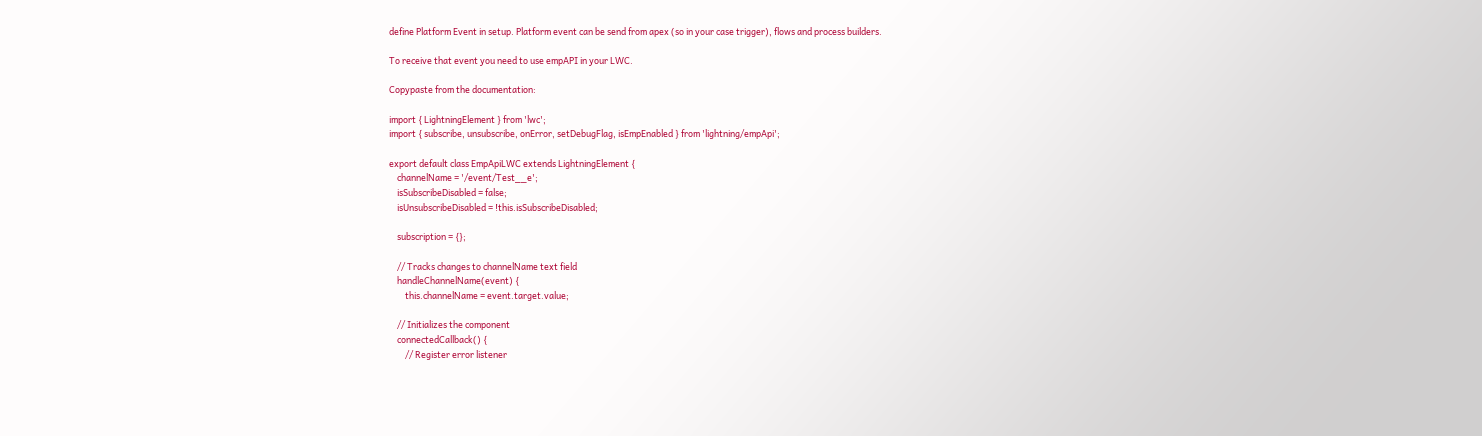define Platform Event in setup. Platform event can be send from apex (so in your case trigger), flows and process builders.

To receive that event you need to use empAPI in your LWC.

Copypaste from the documentation:

import { LightningElement } from 'lwc';
import { subscribe, unsubscribe, onError, setDebugFlag, isEmpEnabled } from 'lightning/empApi';

export default class EmpApiLWC extends LightningElement {
    channelName = '/event/Test__e';
    isSubscribeDisabled = false;
    isUnsubscribeDisabled = !this.isSubscribeDisabled;

    subscription = {};

    // Tracks changes to channelName text field
    handleChannelName(event) {
        this.channelName = event.target.value;

    // Initializes the component
    connectedCallback() {
        // Register error listener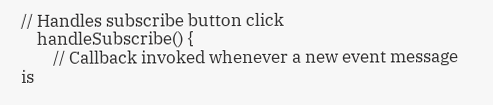// Handles subscribe button click
    handleSubscribe() {
        // Callback invoked whenever a new event message is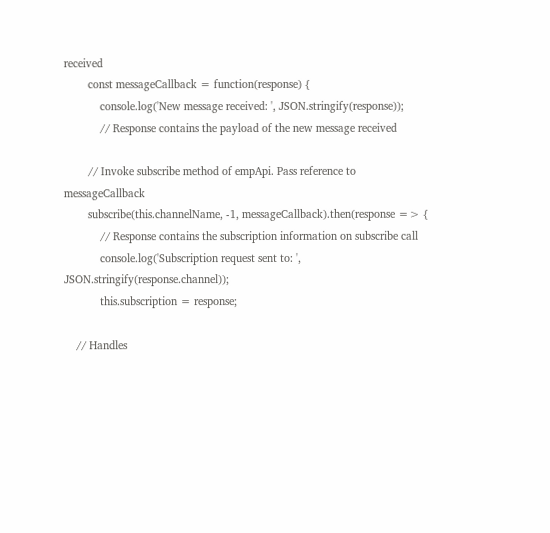received
        const messageCallback = function(response) {
            console.log('New message received: ', JSON.stringify(response));
            // Response contains the payload of the new message received

        // Invoke subscribe method of empApi. Pass reference to messageCallback
        subscribe(this.channelName, -1, messageCallback).then(response => {
            // Response contains the subscription information on subscribe call
            console.log('Subscription request sent to: ', JSON.stringify(response.channel));
            this.subscription = response;

    // Handles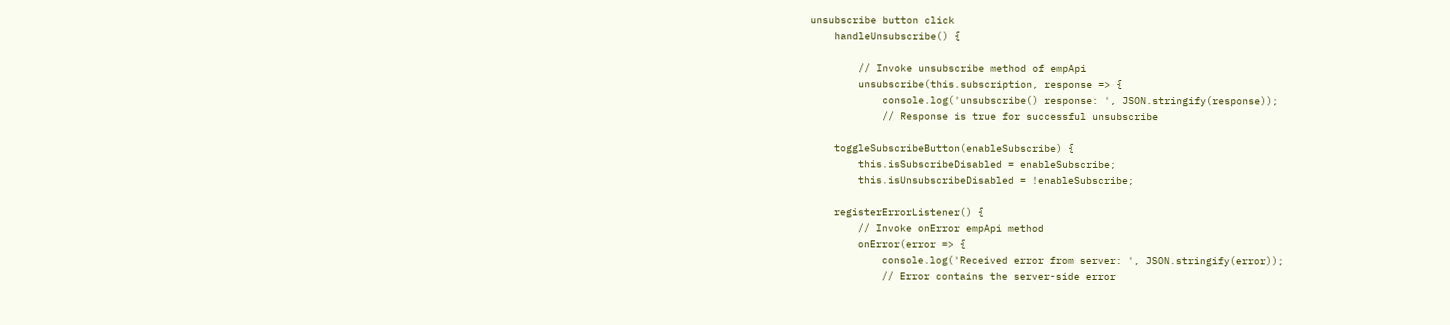unsubscribe button click
    handleUnsubscribe() {

        // Invoke unsubscribe method of empApi
        unsubscribe(this.subscription, response => {
            console.log('unsubscribe() response: ', JSON.stringify(response));
            // Response is true for successful unsubscribe

    toggleSubscribeButton(enableSubscribe) {
        this.isSubscribeDisabled = enableSubscribe;
        this.isUnsubscribeDisabled = !enableSubscribe;

    registerErrorListener() {
        // Invoke onError empApi method
        onError(error => {
            console.log('Received error from server: ', JSON.stringify(error));
            // Error contains the server-side error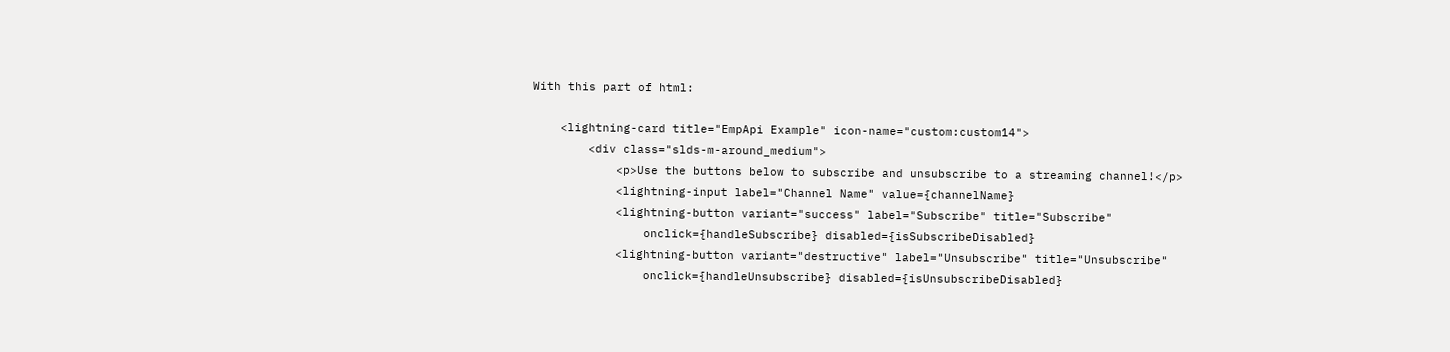With this part of html:

    <lightning-card title="EmpApi Example" icon-name="custom:custom14">
        <div class="slds-m-around_medium">
            <p>Use the buttons below to subscribe and unsubscribe to a streaming channel!</p>
            <lightning-input label="Channel Name" value={channelName}
            <lightning-button variant="success" label="Subscribe" title="Subscribe"
                onclick={handleSubscribe} disabled={isSubscribeDisabled}
            <lightning-button variant="destructive" label="Unsubscribe" title="Unsubscribe"
                onclick={handleUnsubscribe} disabled={isUnsubscribeDisabled}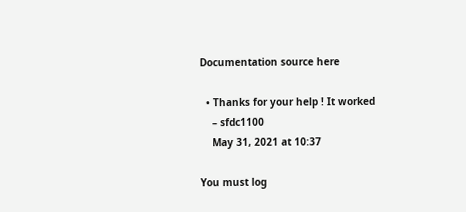Documentation source here

  • Thanks for your help ! It worked
    – sfdc1100
    May 31, 2021 at 10:37

You must log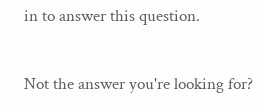in to answer this question.

Not the answer you're looking for?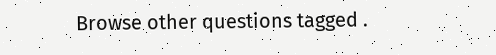Browse other questions tagged .